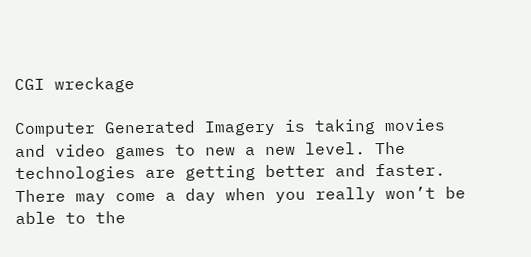CGI wreckage

Computer Generated Imagery is taking movies and video games to new a new level. The technologies are getting better and faster. There may come a day when you really won’t be able to the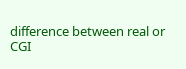difference between real or CGI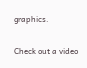graphics.

Check out a video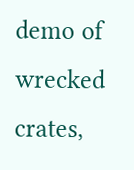demo of wrecked crates,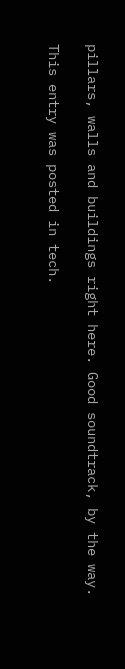pillars, walls and buildings right here. Good soundtrack, by the way.

This entry was posted in tech.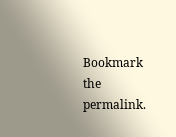Bookmark the permalink.